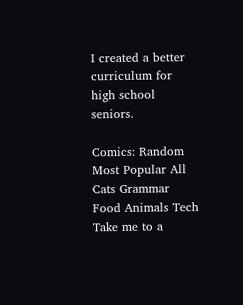I created a better curriculum for high school seniors.

Comics: Random Most Popular All Cats Grammar Food Animals Tech
Take me to a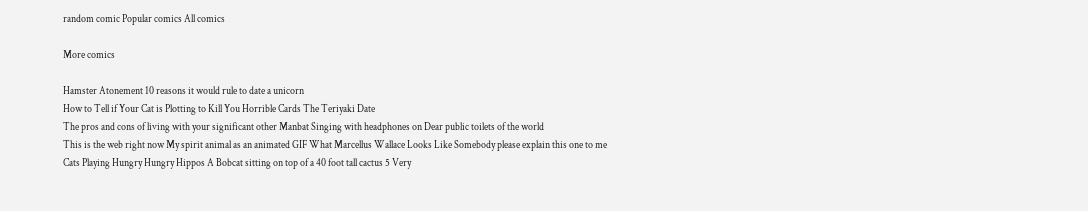random comic Popular comics All comics

More comics

Hamster Atonement 10 reasons it would rule to date a unicorn
How to Tell if Your Cat is Plotting to Kill You Horrible Cards The Teriyaki Date
The pros and cons of living with your significant other Manbat Singing with headphones on Dear public toilets of the world
This is the web right now My spirit animal as an animated GIF What Marcellus Wallace Looks Like Somebody please explain this one to me
Cats Playing Hungry Hungry Hippos A Bobcat sitting on top of a 40 foot tall cactus 5 Very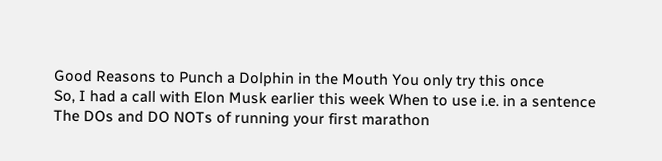Good Reasons to Punch a Dolphin in the Mouth You only try this once
So, I had a call with Elon Musk earlier this week When to use i.e. in a sentence The DOs and DO NOTs of running your first marathon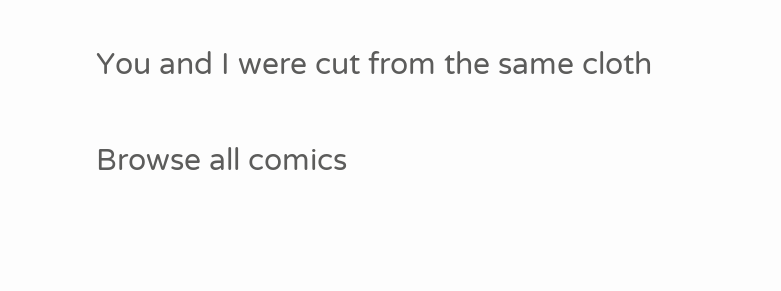You and I were cut from the same cloth

Browse all comics